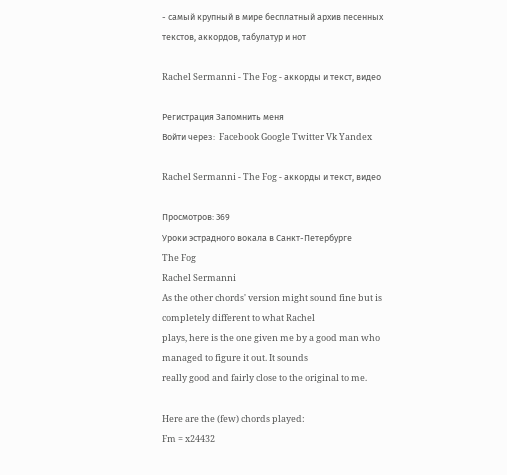- самый крупный в мире бесплатный архив песенных текстов, аккордов, табулатур и нот

Rachel Sermanni - The Fog - аккорды и текст, видео

Регистрация Запомнить меня
Войти через:  Facebook Google Twitter Vk Yandex

Rachel Sermanni - The Fog - аккорды и текст, видео

Просмотров: 369
Уроки эстрадного вокала в Санкт-Петербурге
The Fog
Rachel Sermanni
As the other chords' version might sound fine but is completely different to what Rachel
plays, here is the one given me by a good man who managed to figure it out. It sounds
really good and fairly close to the original to me.

Here are the (few) chords played:
Fm = x24432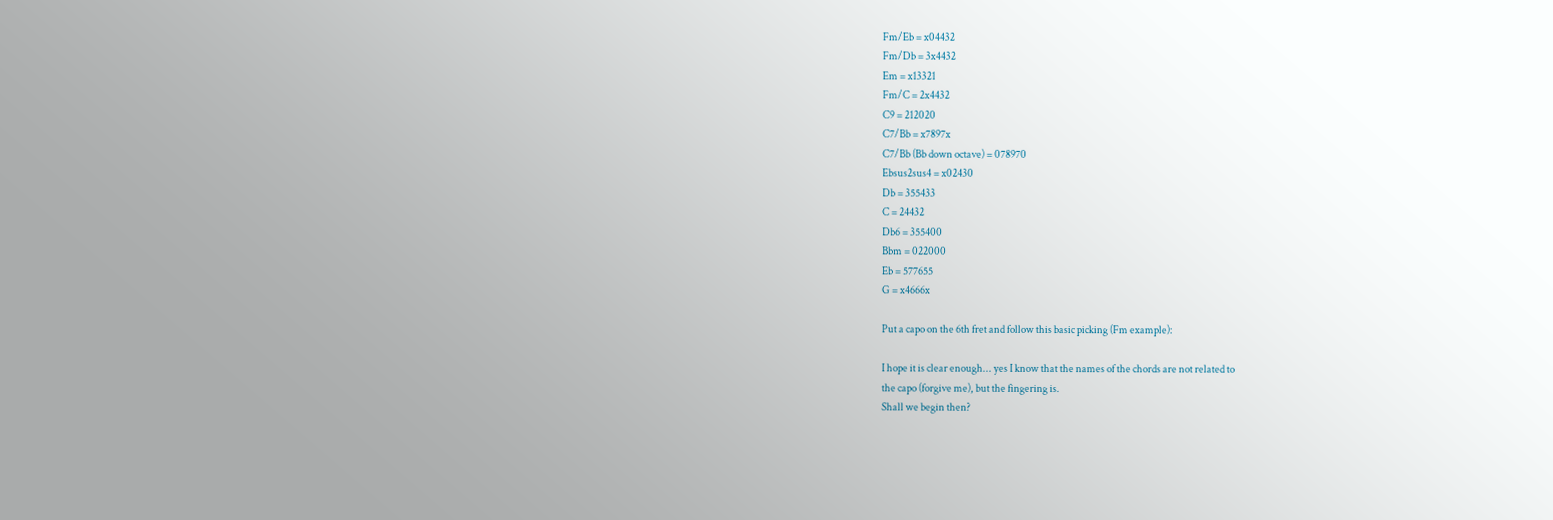Fm/Eb = x04432
Fm/Db = 3x4432
Em = x13321
Fm/C = 2x4432
C9 = 212020
C7/Bb = x7897x
C7/Bb (Bb down octave) = 078970
Ebsus2sus4 = x02430
Db = 355433
C = 24432
Db6 = 355400
Bbm = 022000
Eb = 577655
G = x4666x

Put a capo on the 6th fret and follow this basic picking (Fm example):

I hope it is clear enough... yes I know that the names of the chords are not related to
the capo (forgive me), but the fingering is.
Shall we begin then?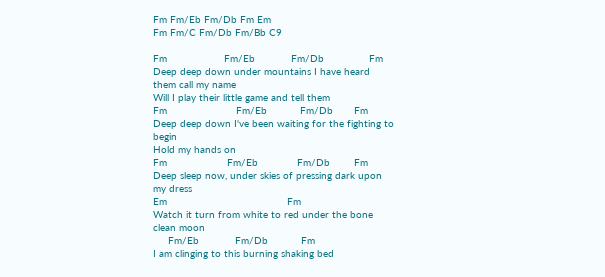Fm Fm/Eb Fm/Db Fm Em
Fm Fm/C Fm/Db Fm/Bb C9

Fm                   Fm/Eb            Fm/Db               Fm
Deep deep down under mountains I have heard them call my name
Will I play their little game and tell them
Fm                       Fm/Eb           Fm/Db       Fm
Deep deep down I've been waiting for the fighting to begin
Hold my hands on
Fm                    Fm/Eb             Fm/Db        Fm
Deep sleep now, under skies of pressing dark upon my dress
Em                                        Fm
Watch it turn from white to red under the bone clean moon
     Fm/Eb            Fm/Db           Fm
I am clinging to this burning shaking bed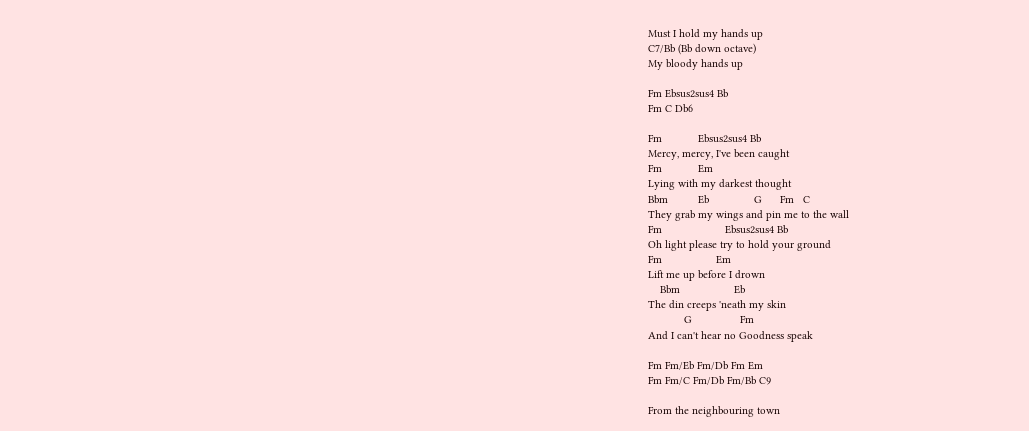Must I hold my hands up
C7/Bb (Bb down octave)
My bloody hands up

Fm Ebsus2sus4 Bb
Fm C Db6

Fm            Ebsus2sus4 Bb
Mercy, mercy, I've been caught
Fm            Em
Lying with my darkest thought
Bbm          Eb               G      Fm   C
They grab my wings and pin me to the wall
Fm                     Ebsus2sus4 Bb
Oh light please try to hold your ground
Fm                  Em
Lift me up before I drown
    Bbm                  Eb
The din creeps 'neath my skin
            G                Fm
And I can't hear no Goodness speak

Fm Fm/Eb Fm/Db Fm Em
Fm Fm/C Fm/Db Fm/Bb C9

From the neighbouring town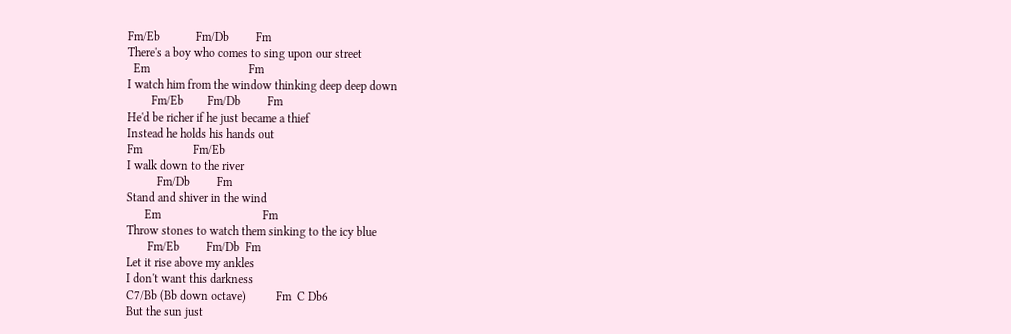Fm/Eb            Fm/Db         Fm
There's a boy who comes to sing upon our street
  Em                                 Fm
I watch him from the window thinking deep deep down
        Fm/Eb        Fm/Db         Fm
He'd be richer if he just became a thief
Instead he holds his hands out
Fm                 Fm/Eb
I walk down to the river
          Fm/Db         Fm
Stand and shiver in the wind
      Em                                  Fm
Throw stones to watch them sinking to the icy blue
       Fm/Eb         Fm/Db  Fm
Let it rise above my ankles
I don't want this darkness
C7/Bb (Bb down octave)          Fm  C Db6
But the sun just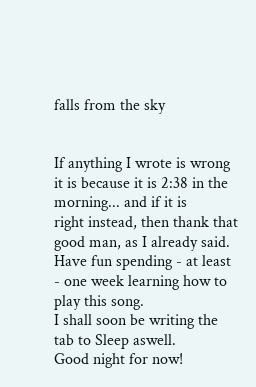falls from the sky


If anything I wrote is wrong it is because it is 2:38 in the morning... and if it is
right instead, then thank that good man, as I already said.
Have fun spending - at least - one week learning how to play this song.
I shall soon be writing the tab to Sleep aswell.
Good night for now!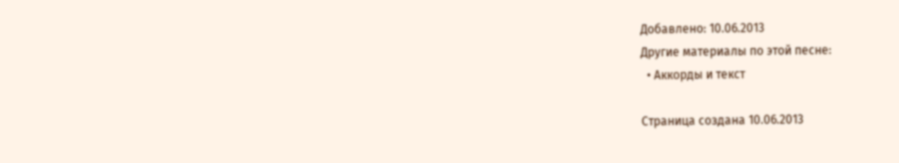Добавлено: 10.06.2013
Другие материалы по этой песне:
  • Аккорды и текст

Страница создана 10.06.2013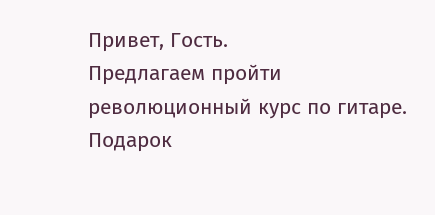Привет, Гость.
Предлагаем пройти революционный курс по гитаре.
Подарок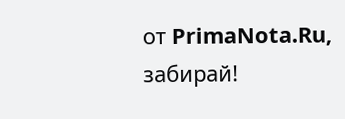от PrimaNota.Ru, забирай!